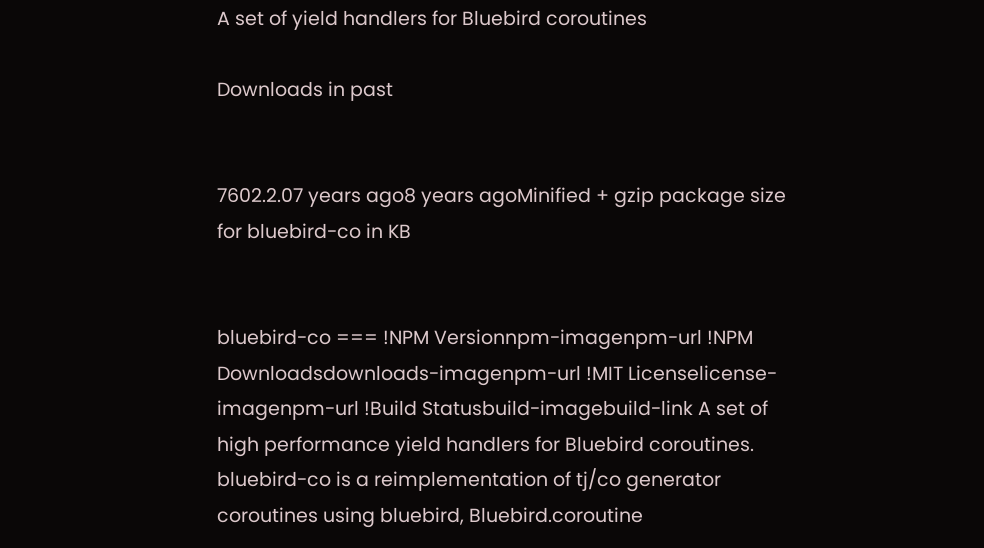A set of yield handlers for Bluebird coroutines

Downloads in past


7602.2.07 years ago8 years agoMinified + gzip package size for bluebird-co in KB


bluebird-co === !NPM Versionnpm-imagenpm-url !NPM Downloadsdownloads-imagenpm-url !MIT Licenselicense-imagenpm-url !Build Statusbuild-imagebuild-link A set of high performance yield handlers for Bluebird coroutines.
bluebird-co is a reimplementation of tj/co generator coroutines using bluebird, Bluebird.coroutine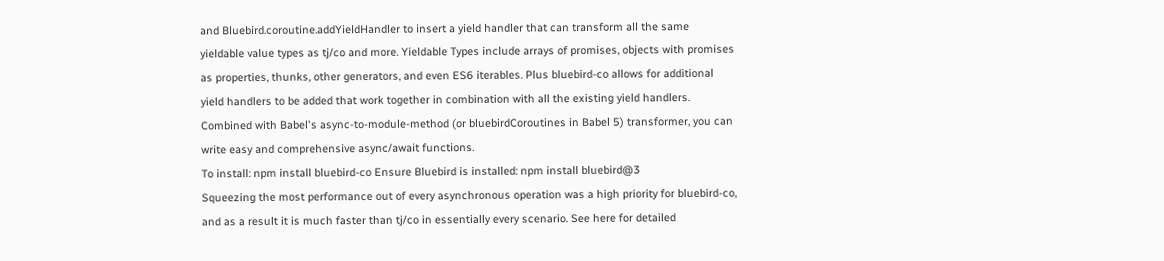and Bluebird.coroutine.addYieldHandler to insert a yield handler that can transform all the same yieldable value types as tj/co and more. Yieldable Types include arrays of promises, objects with promises as properties, thunks, other generators, and even ES6 iterables. Plus bluebird-co allows for additional yield handlers to be added that work together in combination with all the existing yield handlers. Combined with Babel's async-to-module-method (or bluebirdCoroutines in Babel 5) transformer, you can write easy and comprehensive async/await functions.
To install: npm install bluebird-co Ensure Bluebird is installed: npm install bluebird@3
Squeezing the most performance out of every asynchronous operation was a high priority for bluebird-co, and as a result it is much faster than tj/co in essentially every scenario. See here for detailed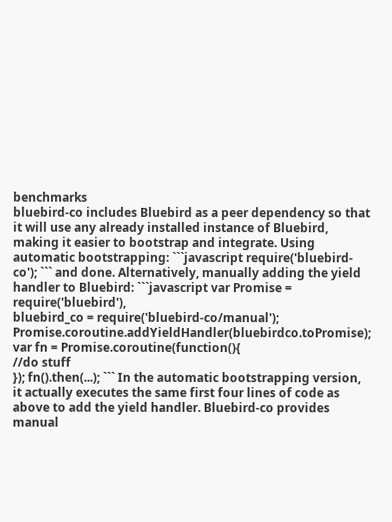benchmarks
bluebird-co includes Bluebird as a peer dependency so that it will use any already installed instance of Bluebird, making it easier to bootstrap and integrate. Using automatic bootstrapping: ```javascript require('bluebird-co'); ``` and done. Alternatively, manually adding the yield handler to Bluebird: ```javascript var Promise = require('bluebird'),
bluebird_co = require('bluebird-co/manual');
Promise.coroutine.addYieldHandler(bluebirdco.toPromise); var fn = Promise.coroutine(function(){
//do stuff
}); fn().then(...); ``` In the automatic bootstrapping version, it actually executes the same first four lines of code as above to add the yield handler. Bluebird-co provides manual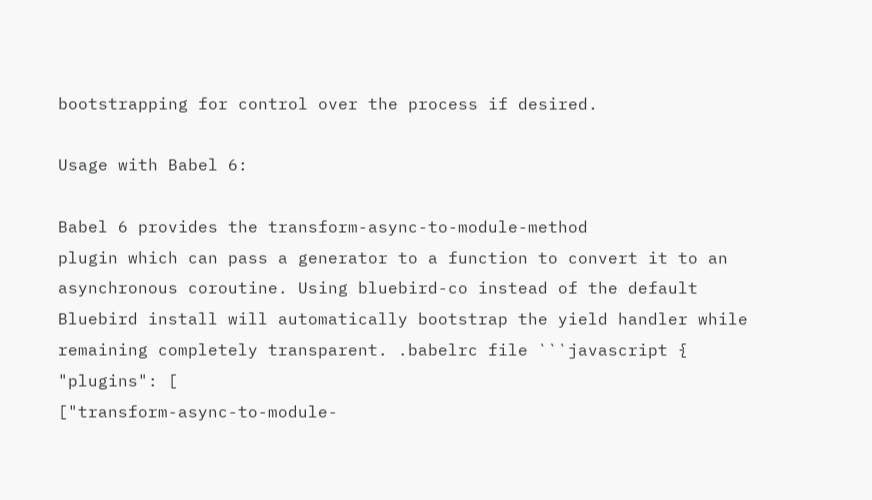bootstrapping for control over the process if desired.

Usage with Babel 6:

Babel 6 provides the transform-async-to-module-method
plugin which can pass a generator to a function to convert it to an asynchronous coroutine. Using bluebird-co instead of the default Bluebird install will automatically bootstrap the yield handler while remaining completely transparent. .babelrc file ```javascript {
"plugins": [
["transform-async-to-module-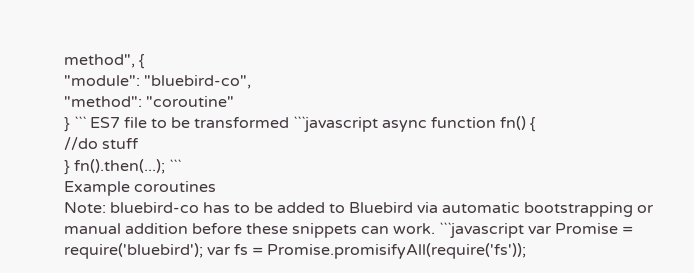method", {
"module": "bluebird-co",
"method": "coroutine"
} ``` ES7 file to be transformed ```javascript async function fn() {
//do stuff
} fn().then(...); ```
Example coroutines
Note: bluebird-co has to be added to Bluebird via automatic bootstrapping or manual addition before these snippets can work. ```javascript var Promise = require('bluebird'); var fs = Promise.promisifyAll(require('fs'));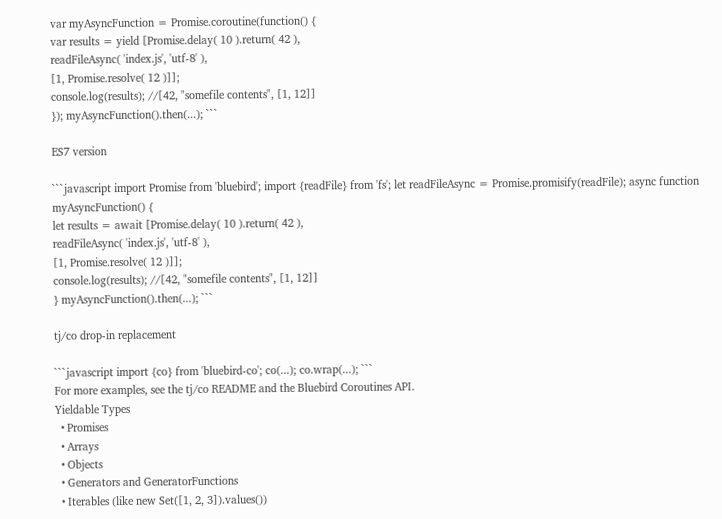var myAsyncFunction = Promise.coroutine(function() {
var results = yield [Promise.delay( 10 ).return( 42 ),
readFileAsync( 'index.js', 'utf-8' ),
[1, Promise.resolve( 12 )]];
console.log(results); //[42, "somefile contents", [1, 12]]
}); myAsyncFunction().then(...); ```

ES7 version

```javascript import Promise from 'bluebird'; import {readFile} from 'fs'; let readFileAsync = Promise.promisify(readFile); async function myAsyncFunction() {
let results = await [Promise.delay( 10 ).return( 42 ),
readFileAsync( 'index.js', 'utf-8' ),
[1, Promise.resolve( 12 )]];
console.log(results); //[42, "somefile contents", [1, 12]]
} myAsyncFunction().then(...); ```

tj/co drop-in replacement

```javascript import {co} from 'bluebird-co'; co(...); co.wrap(...); ```
For more examples, see the tj/co README and the Bluebird Coroutines API.
Yieldable Types
  • Promises
  • Arrays
  • Objects
  • Generators and GeneratorFunctions
  • Iterables (like new Set([1, 2, 3]).values())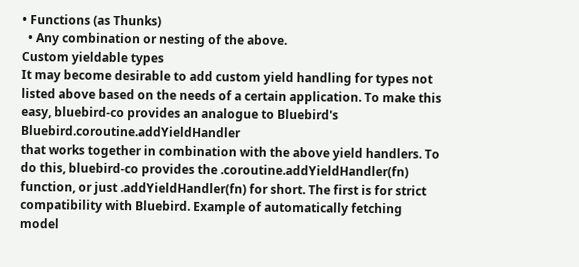• Functions (as Thunks)
  • Any combination or nesting of the above.
Custom yieldable types
It may become desirable to add custom yield handling for types not listed above based on the needs of a certain application. To make this easy, bluebird-co provides an analogue to Bluebird's Bluebird.coroutine.addYieldHandler
that works together in combination with the above yield handlers. To do this, bluebird-co provides the .coroutine.addYieldHandler(fn) function, or just .addYieldHandler(fn) for short. The first is for strict compatibility with Bluebird. Example of automatically fetching model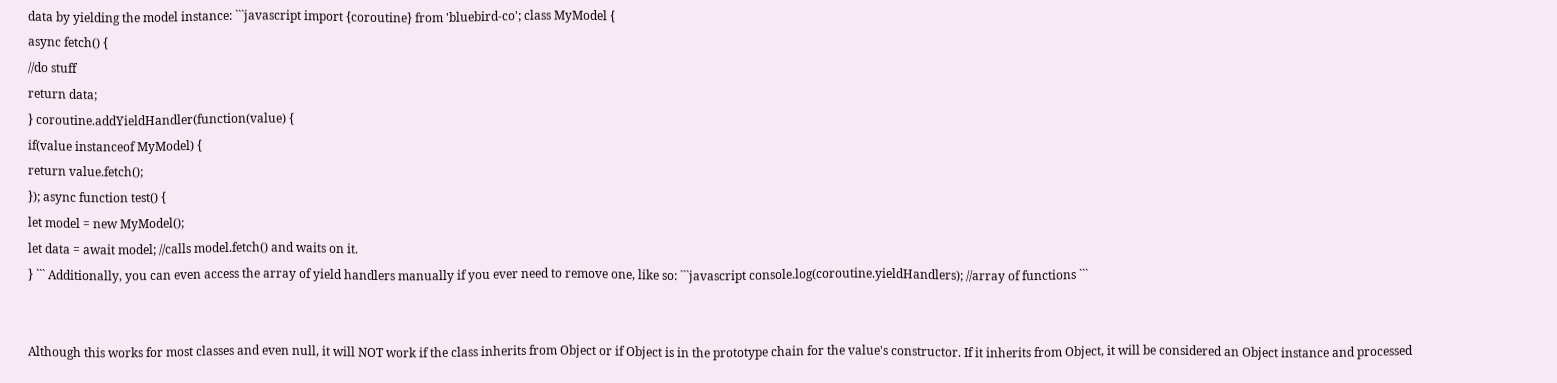data by yielding the model instance: ```javascript import {coroutine} from 'bluebird-co'; class MyModel {
async fetch() {
//do stuff
return data;
} coroutine.addYieldHandler(function(value) {
if(value instanceof MyModel) {
return value.fetch();
}); async function test() {
let model = new MyModel();
let data = await model; //calls model.fetch() and waits on it.
} ``` Additionally, you can even access the array of yield handlers manually if you ever need to remove one, like so: ```javascript console.log(coroutine.yieldHandlers); //array of functions ```


Although this works for most classes and even null, it will NOT work if the class inherits from Object or if Object is in the prototype chain for the value's constructor. If it inherits from Object, it will be considered an Object instance and processed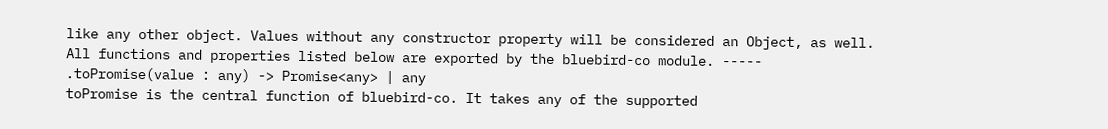like any other object. Values without any constructor property will be considered an Object, as well.
All functions and properties listed below are exported by the bluebird-co module. -----
.toPromise(value : any) -> Promise<any> | any
toPromise is the central function of bluebird-co. It takes any of the supported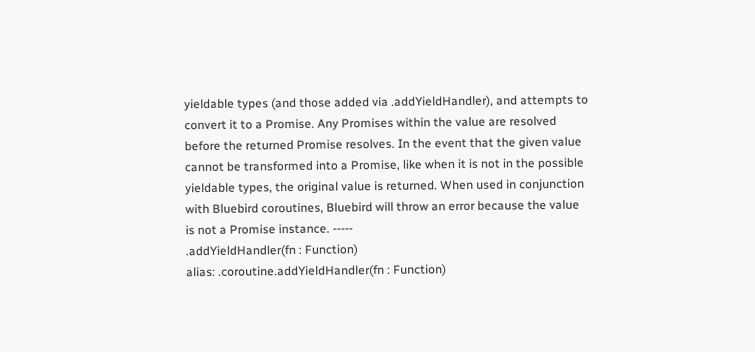yieldable types (and those added via .addYieldHandler), and attempts to convert it to a Promise. Any Promises within the value are resolved before the returned Promise resolves. In the event that the given value cannot be transformed into a Promise, like when it is not in the possible yieldable types, the original value is returned. When used in conjunction with Bluebird coroutines, Bluebird will throw an error because the value is not a Promise instance. -----
.addYieldHandler(fn : Function)
alias: .coroutine.addYieldHandler(fn : Function)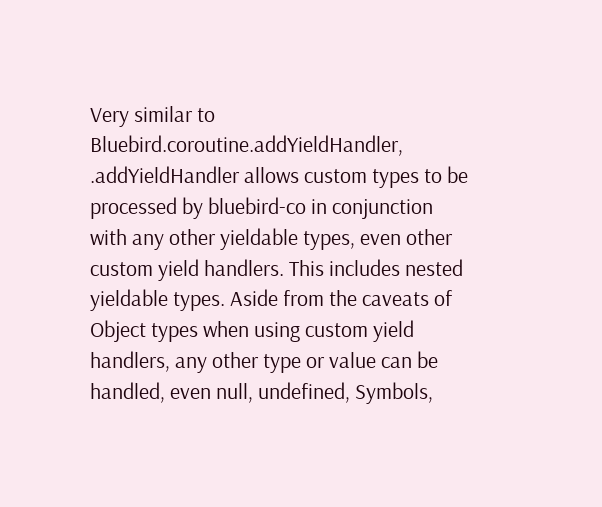Very similar to Bluebird.coroutine.addYieldHandler, .addYieldHandler allows custom types to be processed by bluebird-co in conjunction with any other yieldable types, even other custom yield handlers. This includes nested yieldable types. Aside from the caveats of Object types when using custom yield handlers, any other type or value can be handled, even null, undefined, Symbols,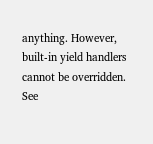anything. However, built-in yield handlers cannot be overridden. See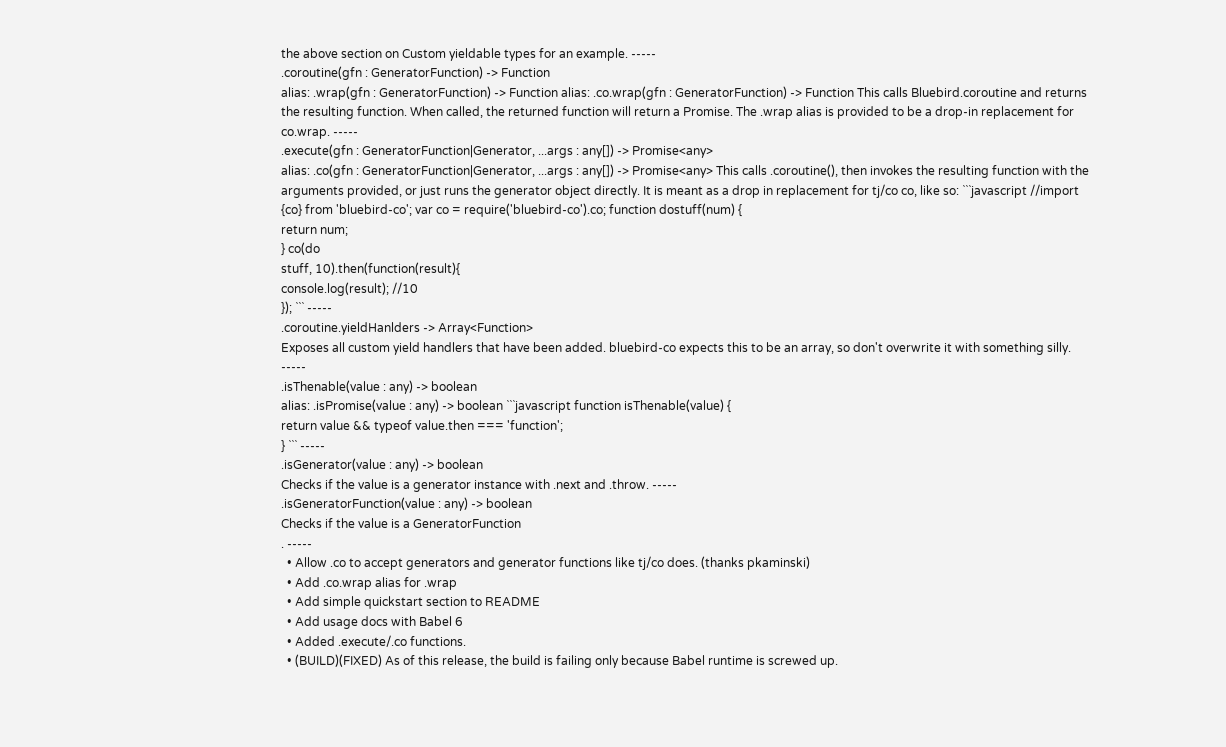the above section on Custom yieldable types for an example. -----
.coroutine(gfn : GeneratorFunction) -> Function
alias: .wrap(gfn : GeneratorFunction) -> Function alias: .co.wrap(gfn : GeneratorFunction) -> Function This calls Bluebird.coroutine and returns the resulting function. When called, the returned function will return a Promise. The .wrap alias is provided to be a drop-in replacement for co.wrap. -----
.execute(gfn : GeneratorFunction|Generator, ...args : any[]) -> Promise<any>
alias: .co(gfn : GeneratorFunction|Generator, ...args : any[]) -> Promise<any> This calls .coroutine(), then invokes the resulting function with the arguments provided, or just runs the generator object directly. It is meant as a drop in replacement for tj/co co, like so: ```javascript //import {co} from 'bluebird-co'; var co = require('bluebird-co').co; function dostuff(num) {
return num;
} co(do
stuff, 10).then(function(result){
console.log(result); //10
}); ``` -----
.coroutine.yieldHanlders -> Array<Function>
Exposes all custom yield handlers that have been added. bluebird-co expects this to be an array, so don't overwrite it with something silly. -----
.isThenable(value : any) -> boolean
alias: .isPromise(value : any) -> boolean ```javascript function isThenable(value) {
return value && typeof value.then === 'function';
} ``` -----
.isGenerator(value : any) -> boolean
Checks if the value is a generator instance with .next and .throw. -----
.isGeneratorFunction(value : any) -> boolean
Checks if the value is a GeneratorFunction
. -----
  • Allow .co to accept generators and generator functions like tj/co does. (thanks pkaminski)
  • Add .co.wrap alias for .wrap
  • Add simple quickstart section to README
  • Add usage docs with Babel 6
  • Added .execute/.co functions.
  • (BUILD)(FIXED) As of this release, the build is failing only because Babel runtime is screwed up.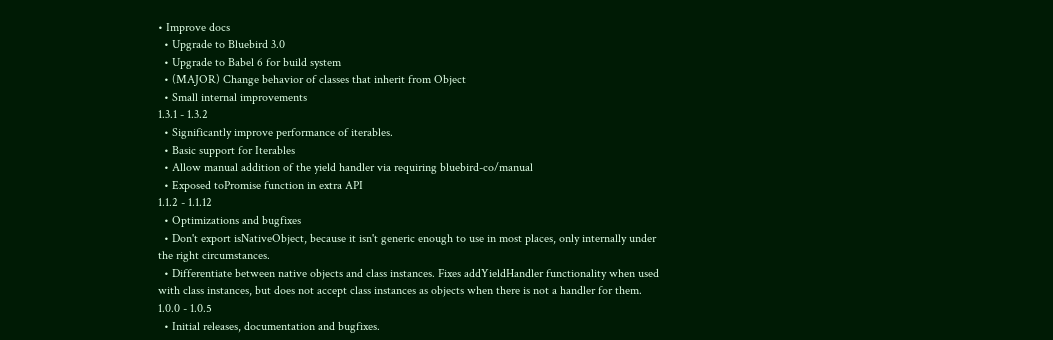• Improve docs
  • Upgrade to Bluebird 3.0
  • Upgrade to Babel 6 for build system
  • (MAJOR) Change behavior of classes that inherit from Object
  • Small internal improvements
1.3.1 - 1.3.2
  • Significantly improve performance of iterables.
  • Basic support for Iterables
  • Allow manual addition of the yield handler via requiring bluebird-co/manual
  • Exposed toPromise function in extra API
1.1.2 - 1.1.12
  • Optimizations and bugfixes
  • Don't export isNativeObject, because it isn't generic enough to use in most places, only internally under the right circumstances.
  • Differentiate between native objects and class instances. Fixes addYieldHandler functionality when used with class instances, but does not accept class instances as objects when there is not a handler for them.
1.0.0 - 1.0.5
  • Initial releases, documentation and bugfixes.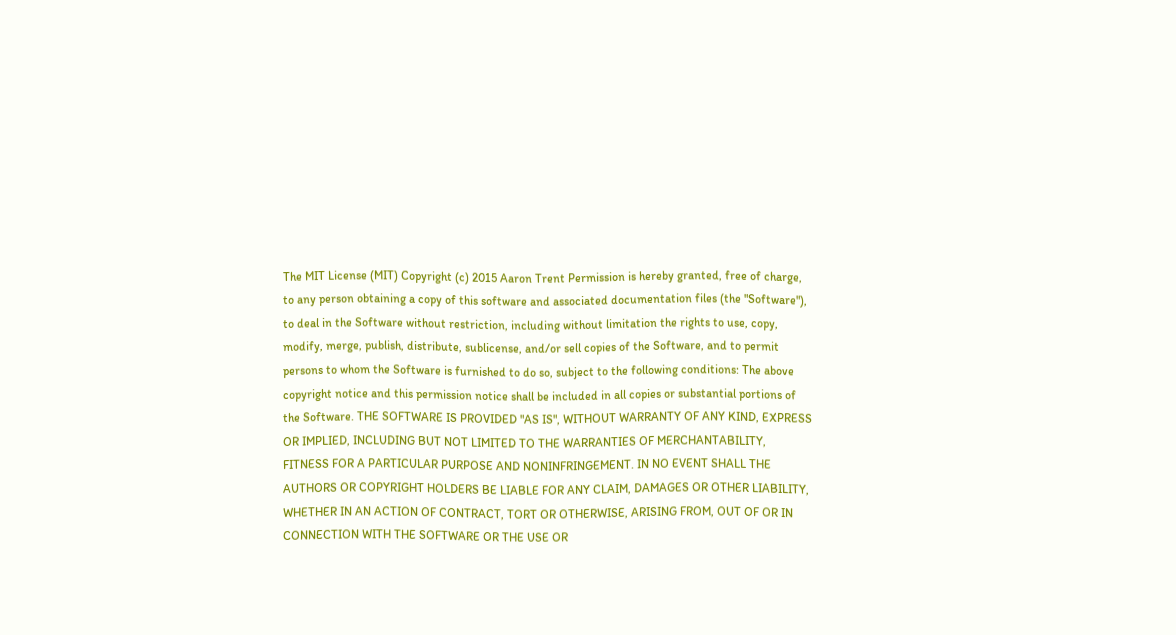The MIT License (MIT) Copyright (c) 2015 Aaron Trent Permission is hereby granted, free of charge, to any person obtaining a copy of this software and associated documentation files (the "Software"), to deal in the Software without restriction, including without limitation the rights to use, copy, modify, merge, publish, distribute, sublicense, and/or sell copies of the Software, and to permit persons to whom the Software is furnished to do so, subject to the following conditions: The above copyright notice and this permission notice shall be included in all copies or substantial portions of the Software. THE SOFTWARE IS PROVIDED "AS IS", WITHOUT WARRANTY OF ANY KIND, EXPRESS OR IMPLIED, INCLUDING BUT NOT LIMITED TO THE WARRANTIES OF MERCHANTABILITY, FITNESS FOR A PARTICULAR PURPOSE AND NONINFRINGEMENT. IN NO EVENT SHALL THE AUTHORS OR COPYRIGHT HOLDERS BE LIABLE FOR ANY CLAIM, DAMAGES OR OTHER LIABILITY, WHETHER IN AN ACTION OF CONTRACT, TORT OR OTHERWISE, ARISING FROM, OUT OF OR IN CONNECTION WITH THE SOFTWARE OR THE USE OR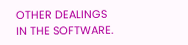OTHER DEALINGS IN THE SOFTWARE.